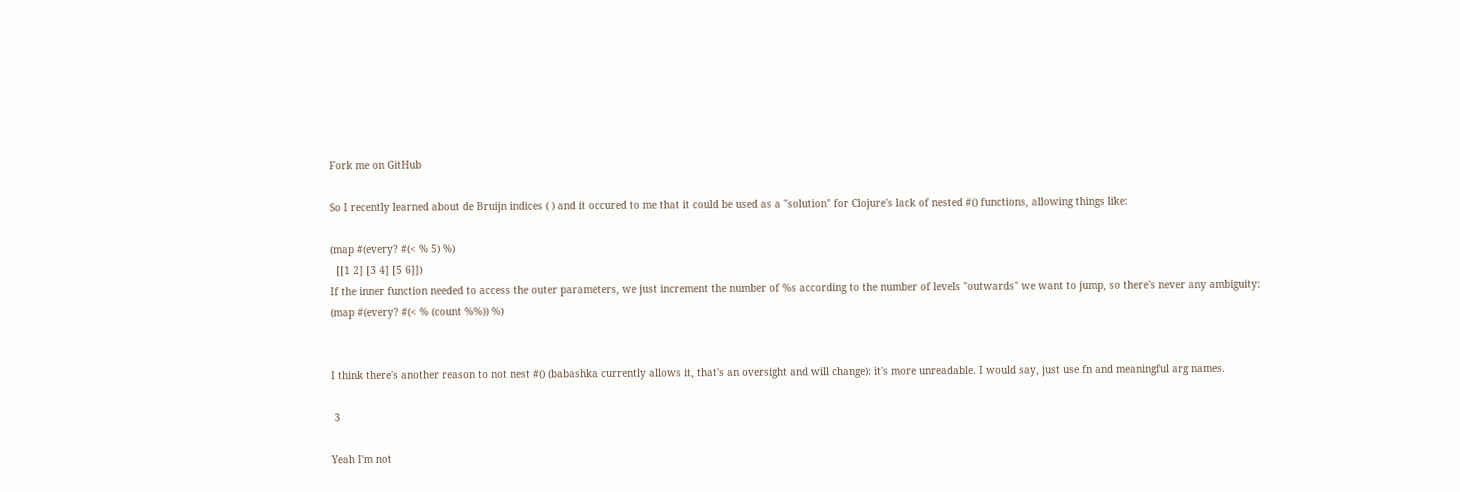Fork me on GitHub

So I recently learned about de Bruijn indices ( ) and it occured to me that it could be used as a "solution" for Clojure's lack of nested #() functions, allowing things like:

(map #(every? #(< % 5) %)
  [[1 2] [3 4] [5 6]])
If the inner function needed to access the outer parameters, we just increment the number of %s according to the number of levels "outwards" we want to jump, so there's never any ambiguity:
(map #(every? #(< % (count %%)) %)


I think there's another reason to not nest #() (babashka currently allows it, that's an oversight and will change): it's more unreadable. I would say, just use fn and meaningful arg names.

 3

Yeah I'm not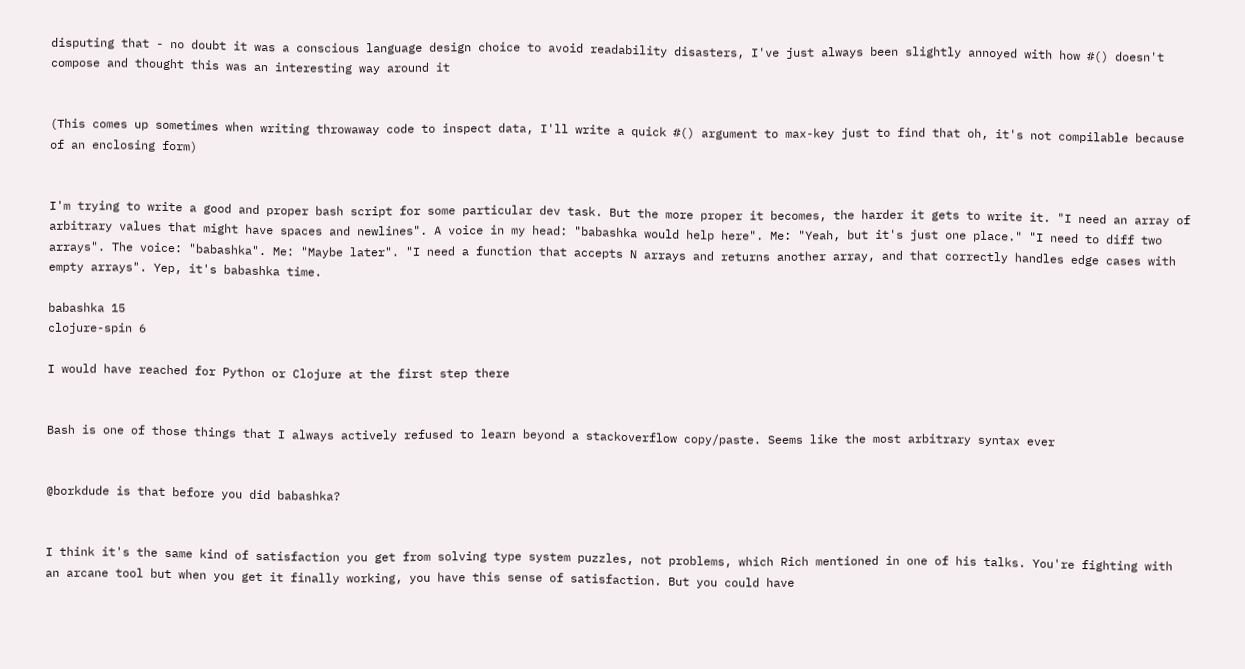disputing that - no doubt it was a conscious language design choice to avoid readability disasters, I've just always been slightly annoyed with how #() doesn't compose and thought this was an interesting way around it


(This comes up sometimes when writing throwaway code to inspect data, I'll write a quick #() argument to max-key just to find that oh, it's not compilable because of an enclosing form)


I'm trying to write a good and proper bash script for some particular dev task. But the more proper it becomes, the harder it gets to write it. "I need an array of arbitrary values that might have spaces and newlines". A voice in my head: "babashka would help here". Me: "Yeah, but it's just one place." "I need to diff two arrays". The voice: "babashka". Me: "Maybe later". "I need a function that accepts N arrays and returns another array, and that correctly handles edge cases with empty arrays". Yep, it's babashka time.

babashka 15
clojure-spin 6

I would have reached for Python or Clojure at the first step there


Bash is one of those things that I always actively refused to learn beyond a stackoverflow copy/paste. Seems like the most arbitrary syntax ever


@borkdude is that before you did babashka?


I think it's the same kind of satisfaction you get from solving type system puzzles, not problems, which Rich mentioned in one of his talks. You're fighting with an arcane tool but when you get it finally working, you have this sense of satisfaction. But you could have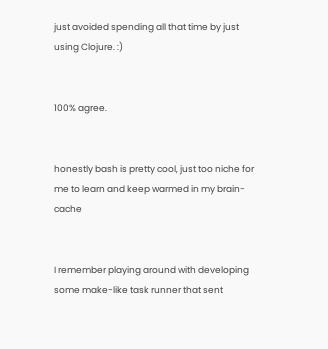just avoided spending all that time by just using Clojure. :)


100% agree.


honestly bash is pretty cool, just too niche for me to learn and keep warmed in my brain-cache


I remember playing around with developing some make-like task runner that sent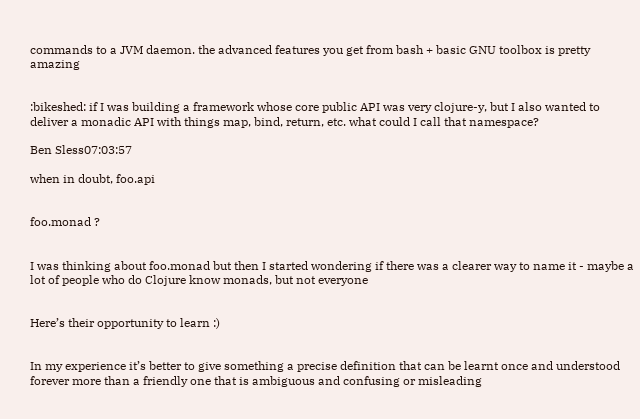commands to a JVM daemon. the advanced features you get from bash + basic GNU toolbox is pretty amazing


:bikeshed: if I was building a framework whose core public API was very clojure-y, but I also wanted to deliver a monadic API with things map, bind, return, etc. what could I call that namespace?

Ben Sless07:03:57

when in doubt, foo.api


foo.monad ?


I was thinking about foo.monad but then I started wondering if there was a clearer way to name it - maybe a lot of people who do Clojure know monads, but not everyone


Here’s their opportunity to learn :)


In my experience it’s better to give something a precise definition that can be learnt once and understood forever more than a friendly one that is ambiguous and confusing or misleading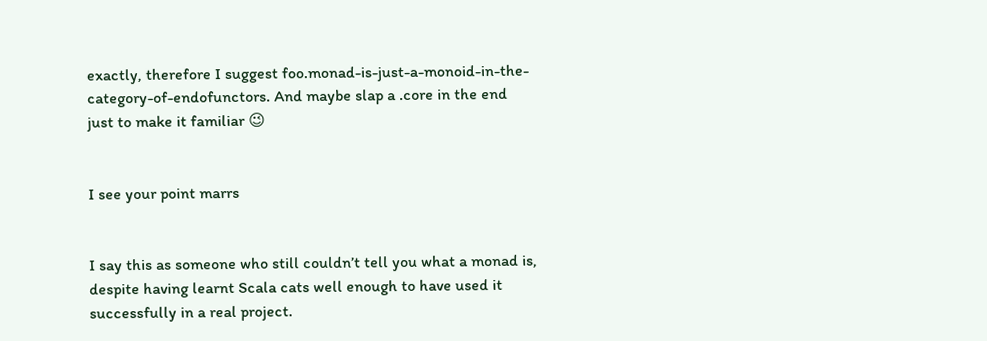exactly, therefore I suggest foo.monad-is-just-a-monoid-in-the-category-of-endofunctors. And maybe slap a .core in the end just to make it familiar 😉


I see your point marrs


I say this as someone who still couldn’t tell you what a monad is, despite having learnt Scala cats well enough to have used it successfully in a real project.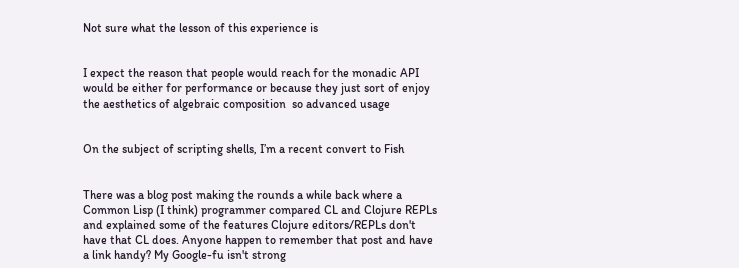Not sure what the lesson of this experience is


I expect the reason that people would reach for the monadic API would be either for performance or because they just sort of enjoy the aesthetics of algebraic composition  so advanced usage


On the subject of scripting shells, I’m a recent convert to Fish


There was a blog post making the rounds a while back where a Common Lisp (I think) programmer compared CL and Clojure REPLs and explained some of the features Clojure editors/REPLs don't have that CL does. Anyone happen to remember that post and have a link handy? My Google-fu isn't strong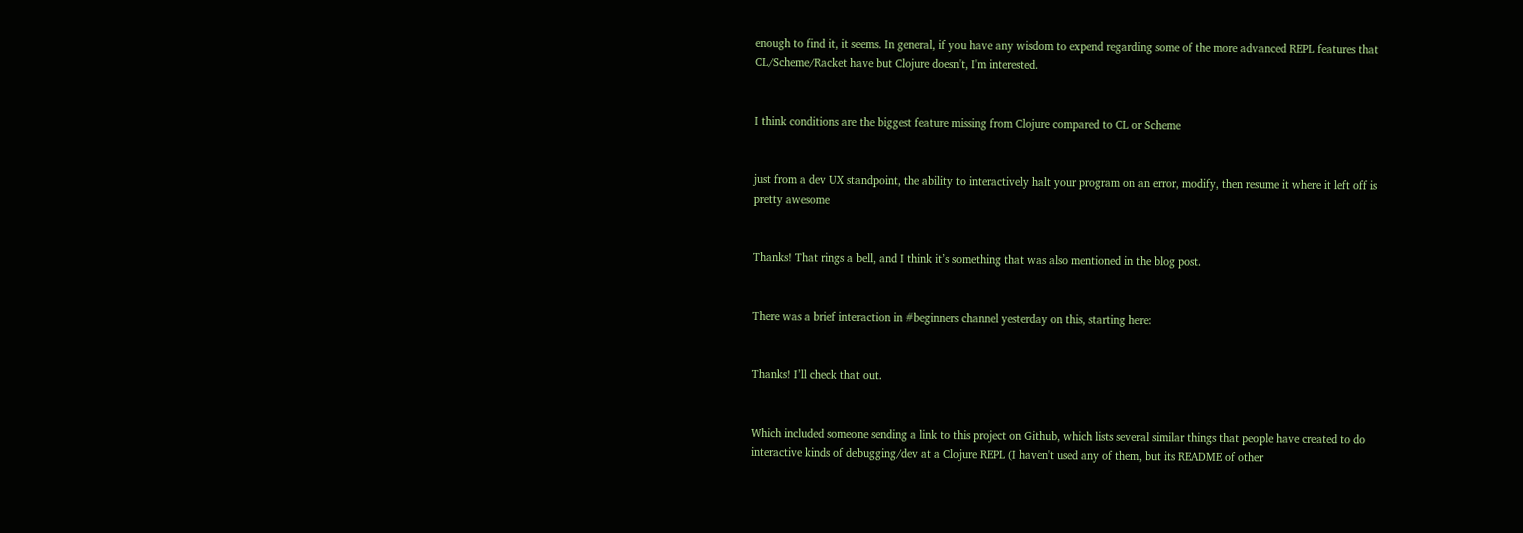enough to find it, it seems. In general, if you have any wisdom to expend regarding some of the more advanced REPL features that CL/Scheme/Racket have but Clojure doesn't, I'm interested.


I think conditions are the biggest feature missing from Clojure compared to CL or Scheme


just from a dev UX standpoint, the ability to interactively halt your program on an error, modify, then resume it where it left off is pretty awesome


Thanks! That rings a bell, and I think it’s something that was also mentioned in the blog post.


There was a brief interaction in #beginners channel yesterday on this, starting here:


Thanks! I’ll check that out.


Which included someone sending a link to this project on Github, which lists several similar things that people have created to do interactive kinds of debugging/dev at a Clojure REPL (I haven't used any of them, but its README of other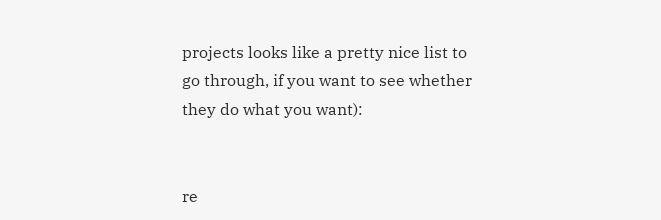projects looks like a pretty nice list to go through, if you want to see whether they do what you want):


re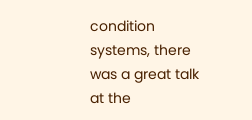condition systems, there was a great talk at the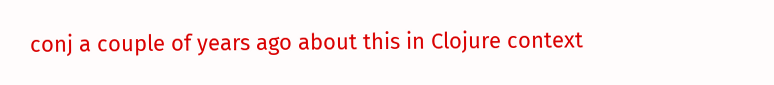conj a couple of years ago about this in Clojure context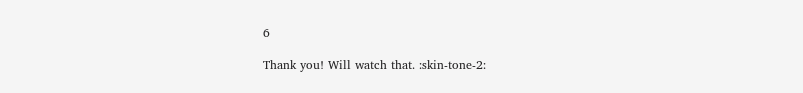6

Thank you! Will watch that. :skin-tone-2: